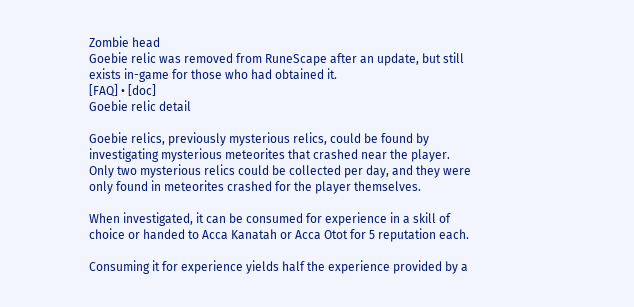Zombie head
Goebie relic was removed from RuneScape after an update, but still exists in-game for those who had obtained it.
[FAQ] • [doc]
Goebie relic detail

Goebie relics, previously mysterious relics, could be found by investigating mysterious meteorites that crashed near the player. Only two mysterious relics could be collected per day, and they were only found in meteorites crashed for the player themselves.

When investigated, it can be consumed for experience in a skill of choice or handed to Acca Kanatah or Acca Otot for 5 reputation each.

Consuming it for experience yields half the experience provided by a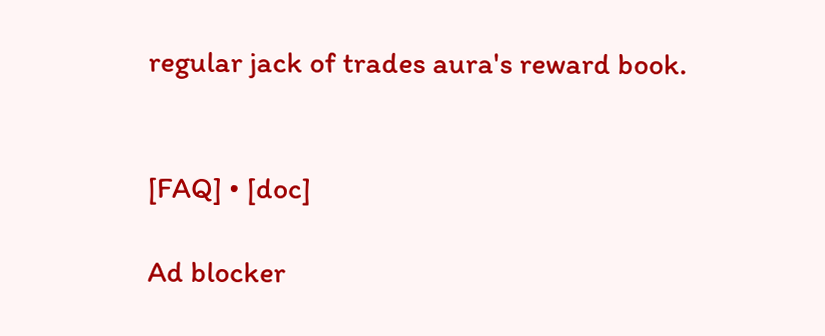regular jack of trades aura's reward book.


[FAQ] • [doc]

Ad blocker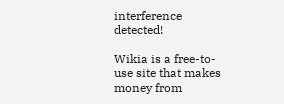interference detected!

Wikia is a free-to-use site that makes money from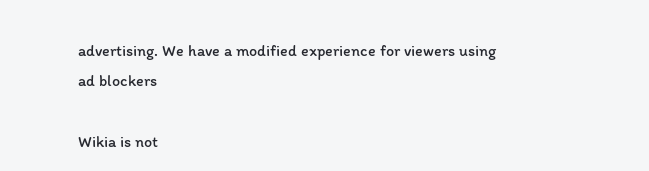advertising. We have a modified experience for viewers using ad blockers

Wikia is not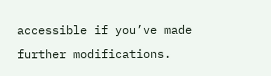accessible if you’ve made further modifications.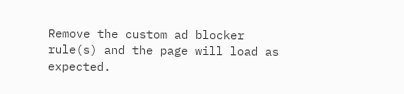Remove the custom ad blocker rule(s) and the page will load as expected.